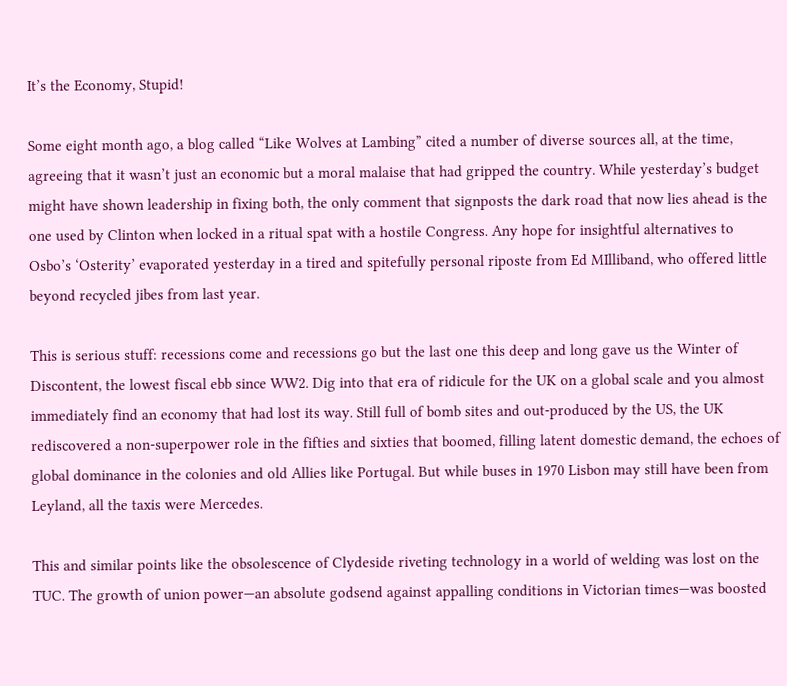It’s the Economy, Stupid!

Some eight month ago, a blog called “Like Wolves at Lambing” cited a number of diverse sources all, at the time, agreeing that it wasn’t just an economic but a moral malaise that had gripped the country. While yesterday’s budget might have shown leadership in fixing both, the only comment that signposts the dark road that now lies ahead is the one used by Clinton when locked in a ritual spat with a hostile Congress. Any hope for insightful alternatives to Osbo’s ‘Osterity’ evaporated yesterday in a tired and spitefully personal riposte from Ed MIlliband, who offered little beyond recycled jibes from last year.

This is serious stuff: recessions come and recessions go but the last one this deep and long gave us the Winter of Discontent, the lowest fiscal ebb since WW2. Dig into that era of ridicule for the UK on a global scale and you almost immediately find an economy that had lost its way. Still full of bomb sites and out-produced by the US, the UK rediscovered a non-superpower role in the fifties and sixties that boomed, filling latent domestic demand, the echoes of global dominance in the colonies and old Allies like Portugal. But while buses in 1970 Lisbon may still have been from Leyland, all the taxis were Mercedes.

This and similar points like the obsolescence of Clydeside riveting technology in a world of welding was lost on the TUC. The growth of union power—an absolute godsend against appalling conditions in Victorian times—was boosted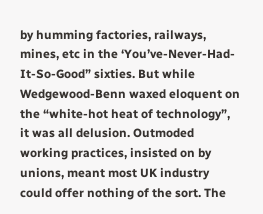by humming factories, railways, mines, etc in the ‘You’ve-Never-Had-It-So-Good” sixties. But while Wedgewood-Benn waxed eloquent on the “white-hot heat of technology”, it was all delusion. Outmoded working practices, insisted on by unions, meant most UK industry could offer nothing of the sort. The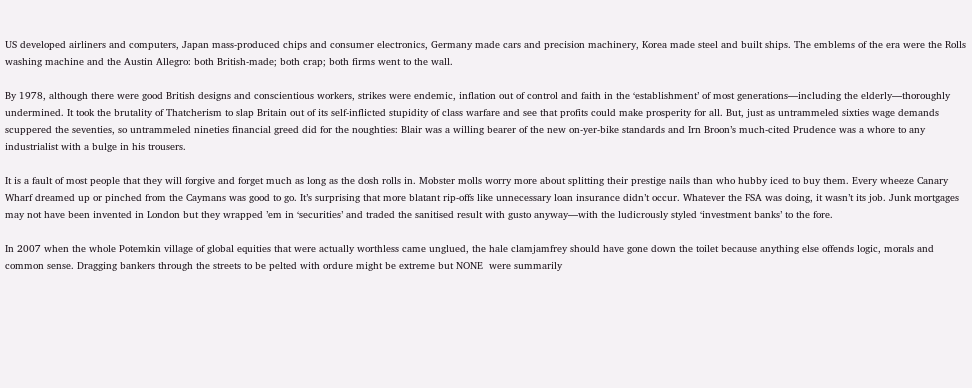US developed airliners and computers, Japan mass-produced chips and consumer electronics, Germany made cars and precision machinery, Korea made steel and built ships. The emblems of the era were the Rolls washing machine and the Austin Allegro: both British-made; both crap; both firms went to the wall.

By 1978, although there were good British designs and conscientious workers, strikes were endemic, inflation out of control and faith in the ‘establishment’ of most generations—including the elderly—thoroughly undermined. It took the brutality of Thatcherism to slap Britain out of its self-inflicted stupidity of class warfare and see that profits could make prosperity for all. But, just as untrammeled sixties wage demands scuppered the seventies, so untrammeled nineties financial greed did for the noughties: Blair was a willing bearer of the new on-yer-bike standards and Irn Broon’s much-cited Prudence was a whore to any industrialist with a bulge in his trousers.

It is a fault of most people that they will forgive and forget much as long as the dosh rolls in. Mobster molls worry more about splitting their prestige nails than who hubby iced to buy them. Every wheeze Canary Wharf dreamed up or pinched from the Caymans was good to go. It’s surprising that more blatant rip-offs like unnecessary loan insurance didn’t occur. Whatever the FSA was doing, it wasn’t its job. Junk mortgages may not have been invented in London but they wrapped ’em in ‘securities’ and traded the sanitised result with gusto anyway—with the ludicrously styled ‘investment banks’ to the fore.

In 2007 when the whole Potemkin village of global equities that were actually worthless came unglued, the hale clamjamfrey should have gone down the toilet because anything else offends logic, morals and common sense. Dragging bankers through the streets to be pelted with ordure might be extreme but NONE  were summarily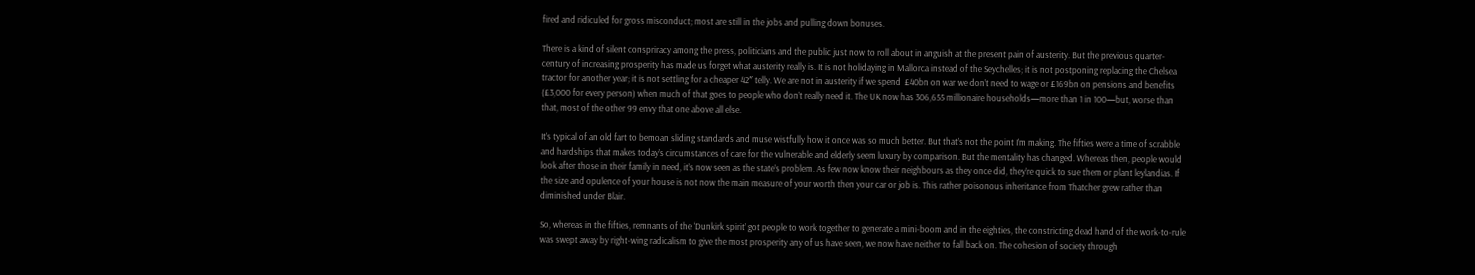fired and ridiculed for gross misconduct; most are still in the jobs and pulling down bonuses.

There is a kind of silent conspriracy among the press, politicians and the public just now to roll about in anguish at the present pain of austerity. But the previous quarter-century of increasing prosperity has made us forget what austerity really is. It is not holidaying in Mallorca instead of the Seychelles; it is not postponing replacing the Chelsea tractor for another year; it is not settling for a cheaper 42″ telly. We are not in austerity if we spend  £40bn on war we don’t need to wage or £169bn on pensions and benefits (£3,000 for every person) when much of that goes to people who don’t really need it. The UK now has 306,655 millionaire households—more than 1 in 100—but, worse than that, most of the other 99 envy that one above all else.

It’s typical of an old fart to bemoan sliding standards and muse wistfully how it once was so much better. But that’s not the point I’m making. The fifties were a time of scrabble and hardships that makes today’s circumstances of care for the vulnerable and elderly seem luxury by comparison. But the mentality has changed. Whereas then, people would look after those in their family in need, it’s now seen as the state’s problem. As few now know their neighbours as they once did, they’re quick to sue them or plant leylandias. If the size and opulence of your house is not now the main measure of your worth then your car or job is. This rather poisonous inheritance from Thatcher grew rather than diminished under Blair.

So, whereas in the fifties, remnants of the ‘Dunkirk spirit’ got people to work together to generate a mini-boom and in the eighties, the constricting dead hand of the work-to-rule was swept away by right-wing radicalism to give the most prosperity any of us have seen, we now have neither to fall back on. The cohesion of society through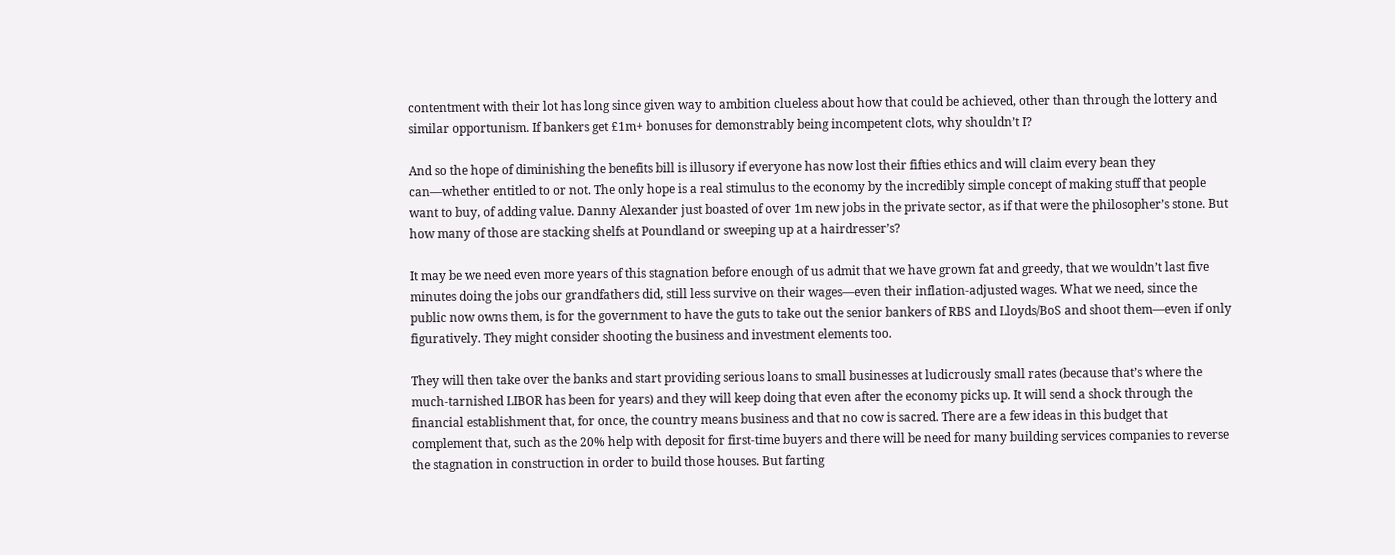contentment with their lot has long since given way to ambition clueless about how that could be achieved, other than through the lottery and similar opportunism. If bankers get £1m+ bonuses for demonstrably being incompetent clots, why shouldn’t I?

And so the hope of diminishing the benefits bill is illusory if everyone has now lost their fifties ethics and will claim every bean they can—whether entitled to or not. The only hope is a real stimulus to the economy by the incredibly simple concept of making stuff that people want to buy, of adding value. Danny Alexander just boasted of over 1m new jobs in the private sector, as if that were the philosopher’s stone. But how many of those are stacking shelfs at Poundland or sweeping up at a hairdresser’s?

It may be we need even more years of this stagnation before enough of us admit that we have grown fat and greedy, that we wouldn’t last five minutes doing the jobs our grandfathers did, still less survive on their wages—even their inflation-adjusted wages. What we need, since the public now owns them, is for the government to have the guts to take out the senior bankers of RBS and Lloyds/BoS and shoot them—even if only figuratively. They might consider shooting the business and investment elements too.

They will then take over the banks and start providing serious loans to small businesses at ludicrously small rates (because that’s where the much-tarnished LIBOR has been for years) and they will keep doing that even after the economy picks up. It will send a shock through the financial establishment that, for once, the country means business and that no cow is sacred. There are a few ideas in this budget that complement that, such as the 20% help with deposit for first-time buyers and there will be need for many building services companies to reverse the stagnation in construction in order to build those houses. But farting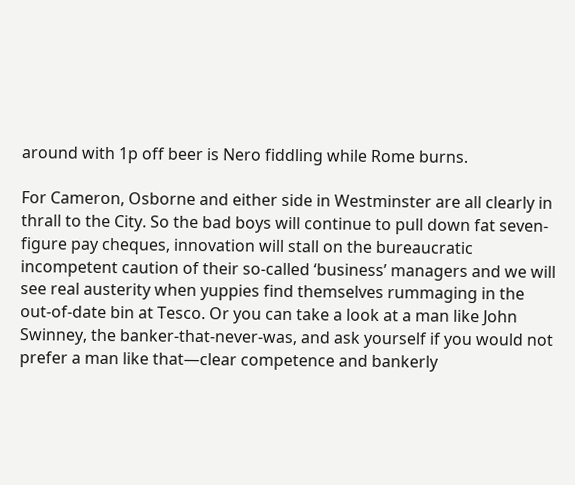around with 1p off beer is Nero fiddling while Rome burns.

For Cameron, Osborne and either side in Westminster are all clearly in thrall to the City. So the bad boys will continue to pull down fat seven-figure pay cheques, innovation will stall on the bureaucratic incompetent caution of their so-called ‘business’ managers and we will see real austerity when yuppies find themselves rummaging in the out-of-date bin at Tesco. Or you can take a look at a man like John Swinney, the banker-that-never-was, and ask yourself if you would not prefer a man like that—clear competence and bankerly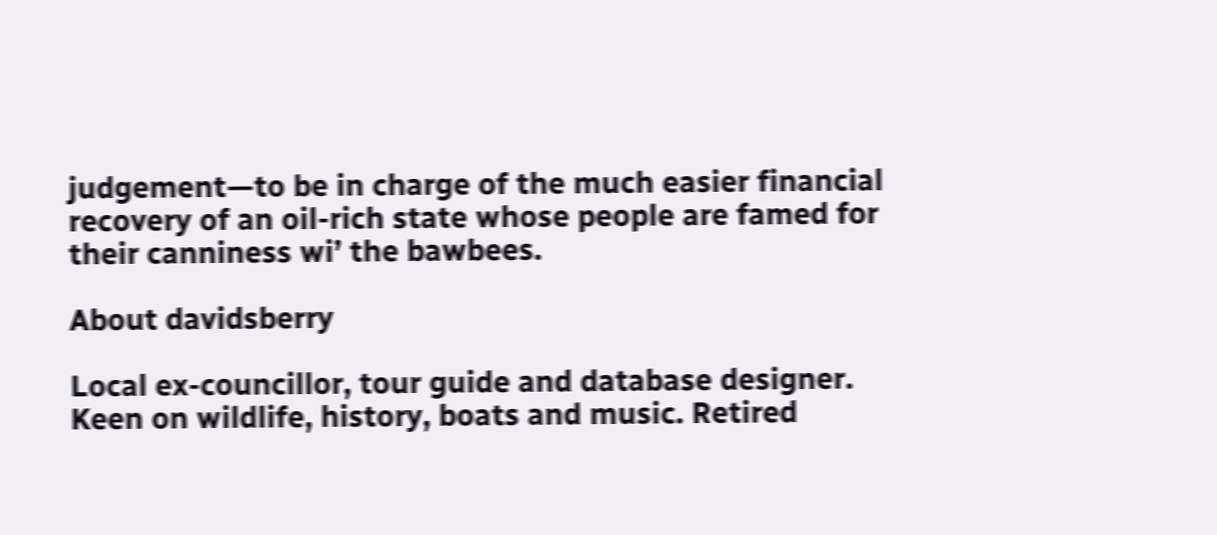judgement—to be in charge of the much easier financial recovery of an oil-rich state whose people are famed for their canniness wi’ the bawbees.

About davidsberry

Local ex-councillor, tour guide and database designer. Keen on wildlife, history, boats and music. Retired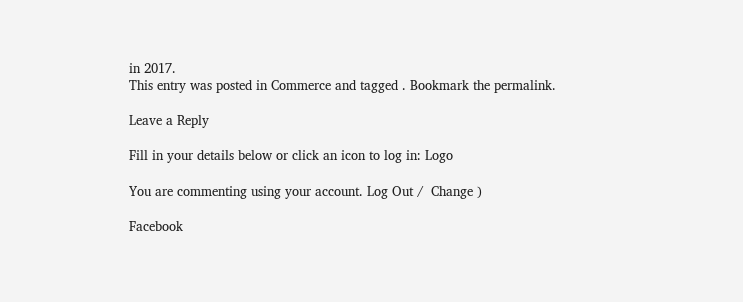in 2017.
This entry was posted in Commerce and tagged . Bookmark the permalink.

Leave a Reply

Fill in your details below or click an icon to log in: Logo

You are commenting using your account. Log Out /  Change )

Facebook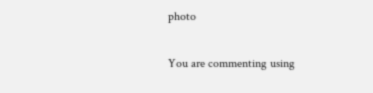photo

You are commenting using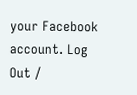your Facebook account. Log Out /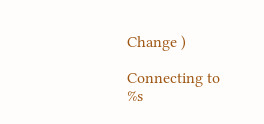Change )

Connecting to %s